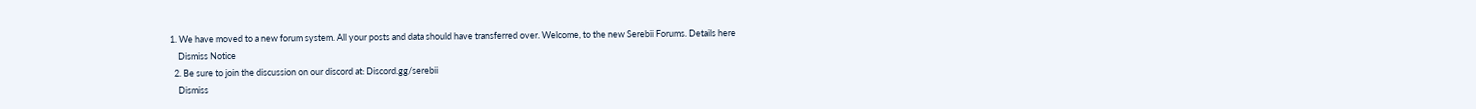1. We have moved to a new forum system. All your posts and data should have transferred over. Welcome, to the new Serebii Forums. Details here
    Dismiss Notice
  2. Be sure to join the discussion on our discord at: Discord.gg/serebii
    Dismiss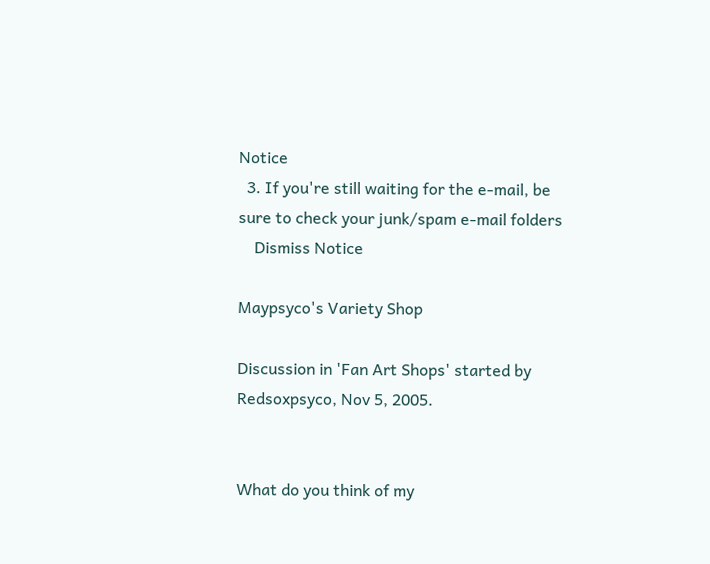Notice
  3. If you're still waiting for the e-mail, be sure to check your junk/spam e-mail folders
    Dismiss Notice

Maypsyco's Variety Shop

Discussion in 'Fan Art Shops' started by Redsoxpsyco, Nov 5, 2005.


What do you think of my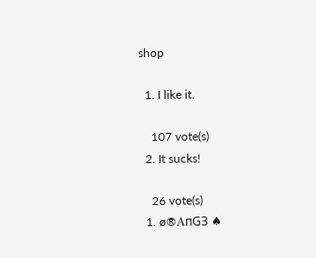shop

  1. I like it.

    107 vote(s)
  2. It sucks!

    26 vote(s)
  1. ø®ΑпGЗ ♠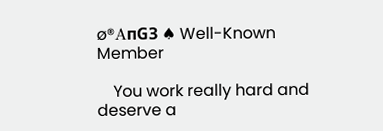ø®ΑпGЗ ♠ Well-Known Member

    You work really hard and deserve a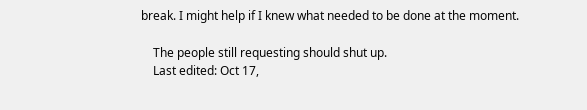break. I might help if I knew what needed to be done at the moment.

    The people still requesting should shut up.
    Last edited: Oct 17,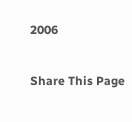2006

Share This Page